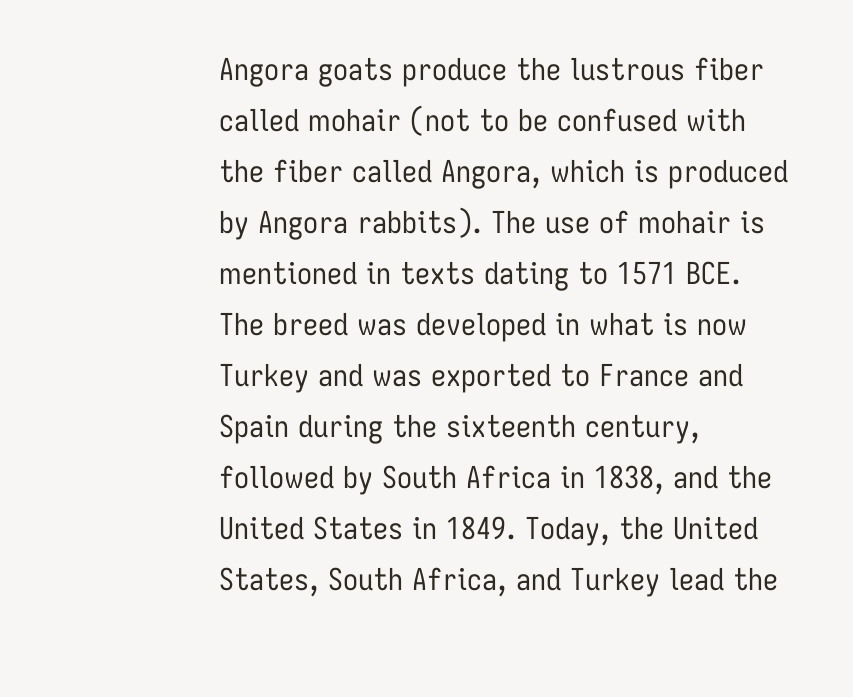Angora goats produce the lustrous fiber called mohair (not to be confused with the fiber called Angora, which is produced by Angora rabbits). The use of mohair is mentioned in texts dating to 1571 BCE. The breed was developed in what is now Turkey and was exported to France and Spain during the sixteenth century, followed by South Africa in 1838, and the United States in 1849. Today, the United States, South Africa, and Turkey lead the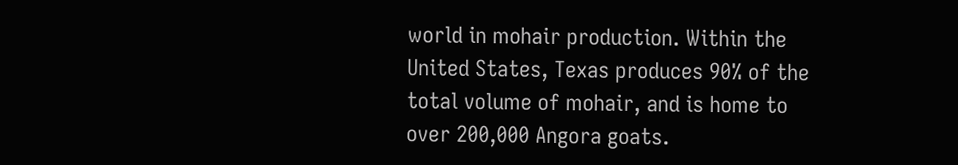world in mohair production. Within the United States, Texas produces 90% of the total volume of mohair, and is home to over 200,000 Angora goats.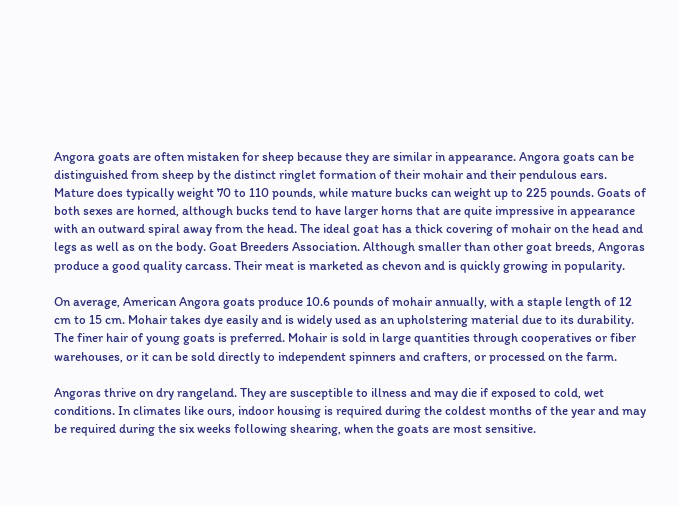Angora goats are often mistaken for sheep because they are similar in appearance. Angora goats can be distinguished from sheep by the distinct ringlet formation of their mohair and their pendulous ears. Mature does typically weight 70 to 110 pounds, while mature bucks can weight up to 225 pounds. Goats of both sexes are horned, although bucks tend to have larger horns that are quite impressive in appearance with an outward spiral away from the head. The ideal goat has a thick covering of mohair on the head and legs as well as on the body. Goat Breeders Association. Although smaller than other goat breeds, Angoras produce a good quality carcass. Their meat is marketed as chevon and is quickly growing in popularity.

On average, American Angora goats produce 10.6 pounds of mohair annually, with a staple length of 12 cm to 15 cm. Mohair takes dye easily and is widely used as an upholstering material due to its durability. The finer hair of young goats is preferred. Mohair is sold in large quantities through cooperatives or fiber warehouses, or it can be sold directly to independent spinners and crafters, or processed on the farm.

Angoras thrive on dry rangeland. They are susceptible to illness and may die if exposed to cold, wet conditions. In climates like ours, indoor housing is required during the coldest months of the year and may be required during the six weeks following shearing, when the goats are most sensitive.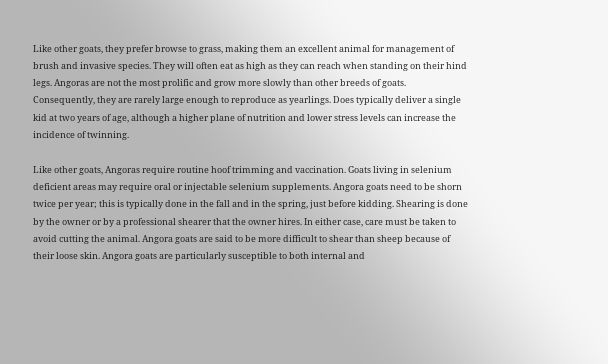Like other goats, they prefer browse to grass, making them an excellent animal for management of brush and invasive species. They will often eat as high as they can reach when standing on their hind legs. Angoras are not the most prolific and grow more slowly than other breeds of goats. Consequently, they are rarely large enough to reproduce as yearlings. Does typically deliver a single kid at two years of age, although a higher plane of nutrition and lower stress levels can increase the incidence of twinning.

Like other goats, Angoras require routine hoof trimming and vaccination. Goats living in selenium deficient areas may require oral or injectable selenium supplements. Angora goats need to be shorn twice per year; this is typically done in the fall and in the spring, just before kidding. Shearing is done by the owner or by a professional shearer that the owner hires. In either case, care must be taken to avoid cutting the animal. Angora goats are said to be more difficult to shear than sheep because of their loose skin. Angora goats are particularly susceptible to both internal and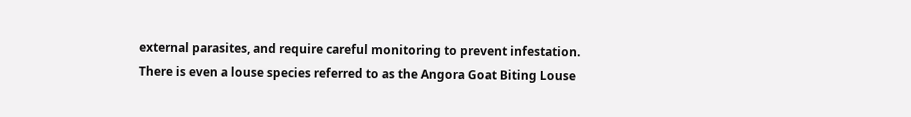external parasites, and require careful monitoring to prevent infestation. There is even a louse species referred to as the Angora Goat Biting Louse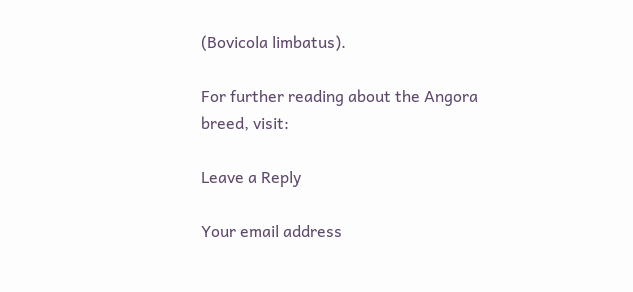(Bovicola limbatus).

For further reading about the Angora breed, visit:

Leave a Reply

Your email address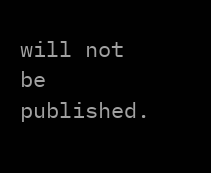will not be published.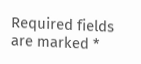Required fields are marked *